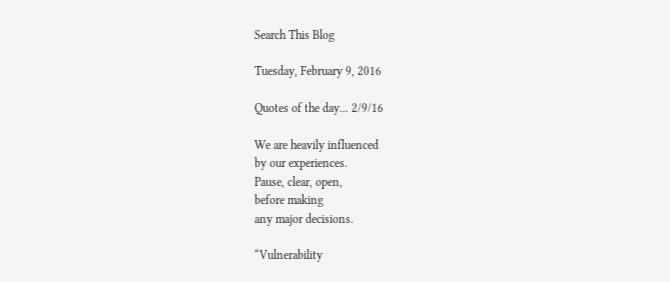Search This Blog

Tuesday, February 9, 2016

Quotes of the day... 2/9/16

We are heavily influenced
by our experiences.
Pause, clear, open,
before making
any major decisions.

“Vulnerability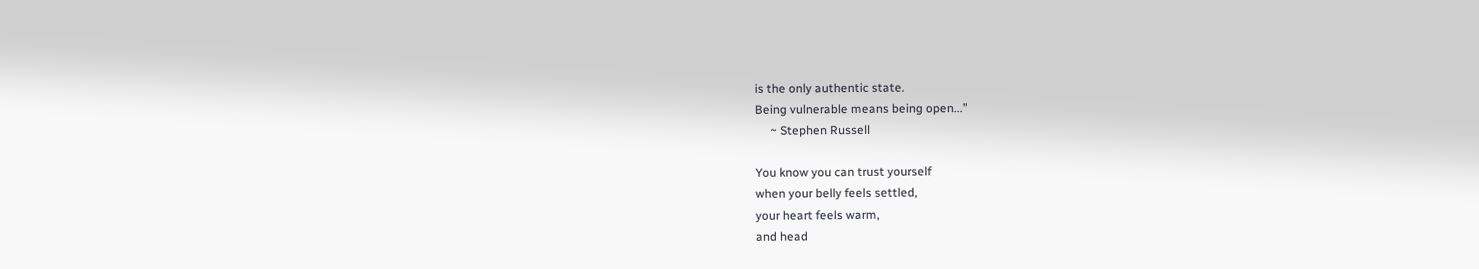is the only authentic state.
Being vulnerable means being open...”
     ~ Stephen Russell

You know you can trust yourself
when your belly feels settled,
your heart feels warm,
and head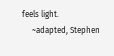feels light.
     ~adapted, Stephen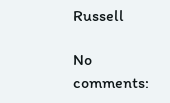Russell

No comments: